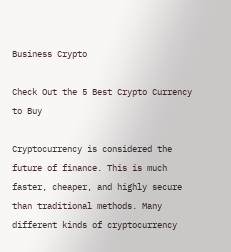Business Crypto

Check Out the 5 Best Crypto Currency to Buy

Cryptocurrency is considered the future of finance. This is much faster, cheaper, and highly secure than traditional methods. Many different kinds of cryptocurrency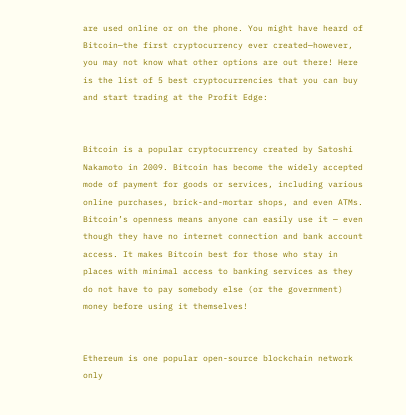are used online or on the phone. You might have heard of Bitcoin—the first cryptocurrency ever created—however, you may not know what other options are out there! Here is the list of 5 best cryptocurrencies that you can buy and start trading at the Profit Edge:


Bitcoin is a popular cryptocurrency created by Satoshi Nakamoto in 2009. Bitcoin has become the widely accepted mode of payment for goods or services, including various online purchases, brick-and-mortar shops, and even ATMs. Bitcoin’s openness means anyone can easily use it — even though they have no internet connection and bank account access. It makes Bitcoin best for those who stay in places with minimal access to banking services as they do not have to pay somebody else (or the government) money before using it themselves!


Ethereum is one popular open-source blockchain network only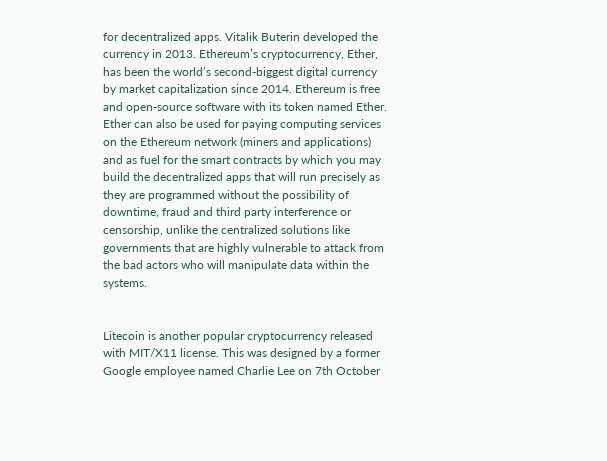for decentralized apps. Vitalik Buterin developed the currency in 2013. Ethereum’s cryptocurrency, Ether, has been the world’s second-biggest digital currency by market capitalization since 2014. Ethereum is free and open-source software with its token named Ether. Ether can also be used for paying computing services on the Ethereum network (miners and applications) and as fuel for the smart contracts by which you may build the decentralized apps that will run precisely as they are programmed without the possibility of downtime, fraud and third party interference or censorship, unlike the centralized solutions like governments that are highly vulnerable to attack from the bad actors who will manipulate data within the systems.


Litecoin is another popular cryptocurrency released with MIT/X11 license. This was designed by a former Google employee named Charlie Lee on 7th October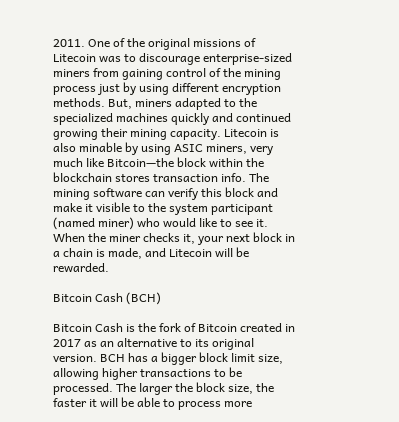2011. One of the original missions of Litecoin was to discourage enterprise-sized miners from gaining control of the mining process just by using different encryption methods. But, miners adapted to the specialized machines quickly and continued growing their mining capacity. Litecoin is also minable by using ASIC miners, very much like Bitcoin—the block within the blockchain stores transaction info. The mining software can verify this block and make it visible to the system participant (named miner) who would like to see it. When the miner checks it, your next block in a chain is made, and Litecoin will be rewarded.

Bitcoin Cash (BCH)

Bitcoin Cash is the fork of Bitcoin created in 2017 as an alternative to its original version. BCH has a bigger block limit size, allowing higher transactions to be processed. The larger the block size, the faster it will be able to process more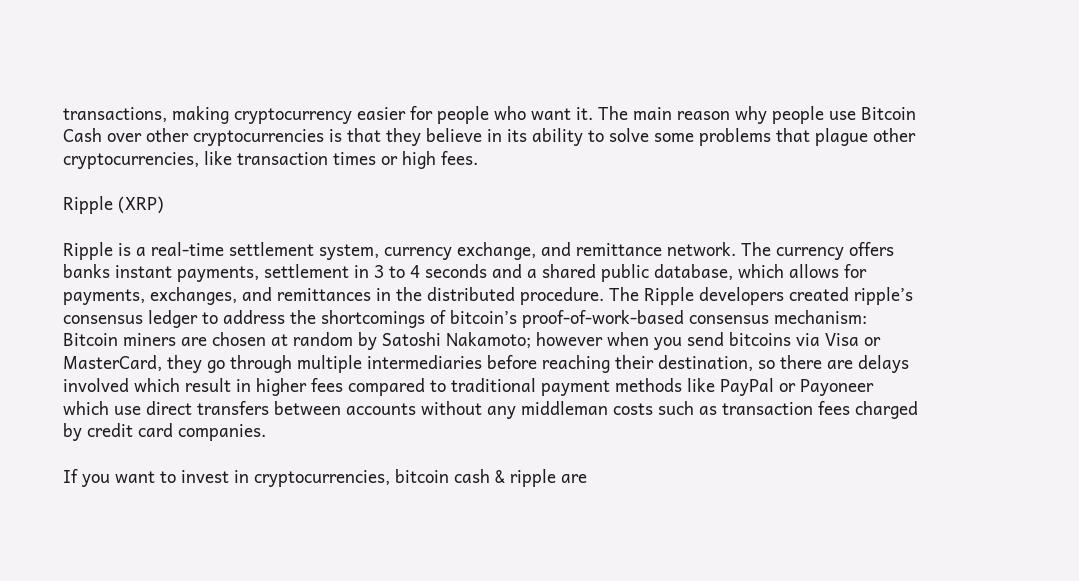transactions, making cryptocurrency easier for people who want it. The main reason why people use Bitcoin Cash over other cryptocurrencies is that they believe in its ability to solve some problems that plague other cryptocurrencies, like transaction times or high fees.

Ripple (XRP)

Ripple is a real-time settlement system, currency exchange, and remittance network. The currency offers banks instant payments, settlement in 3 to 4 seconds and a shared public database, which allows for payments, exchanges, and remittances in the distributed procedure. The Ripple developers created ripple’s consensus ledger to address the shortcomings of bitcoin’s proof-of-work-based consensus mechanism: Bitcoin miners are chosen at random by Satoshi Nakamoto; however when you send bitcoins via Visa or MasterCard, they go through multiple intermediaries before reaching their destination, so there are delays involved which result in higher fees compared to traditional payment methods like PayPal or Payoneer which use direct transfers between accounts without any middleman costs such as transaction fees charged by credit card companies.

If you want to invest in cryptocurrencies, bitcoin cash & ripple are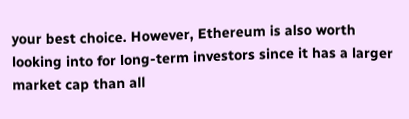your best choice. However, Ethereum is also worth looking into for long-term investors since it has a larger market cap than all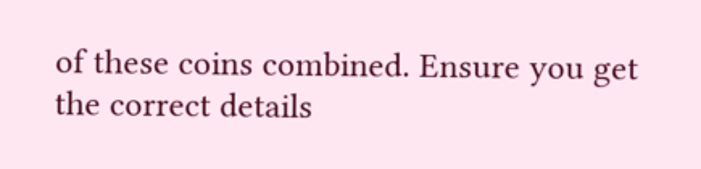of these coins combined. Ensure you get the correct details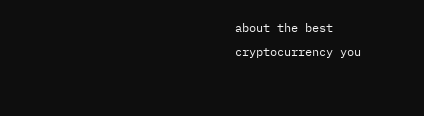about the best cryptocurrency you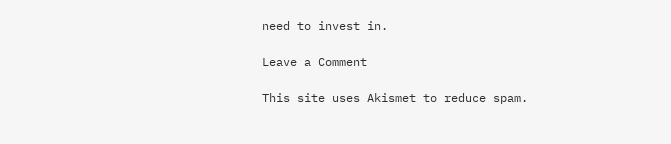need to invest in.

Leave a Comment

This site uses Akismet to reduce spam.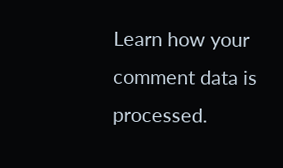Learn how your comment data is processed.